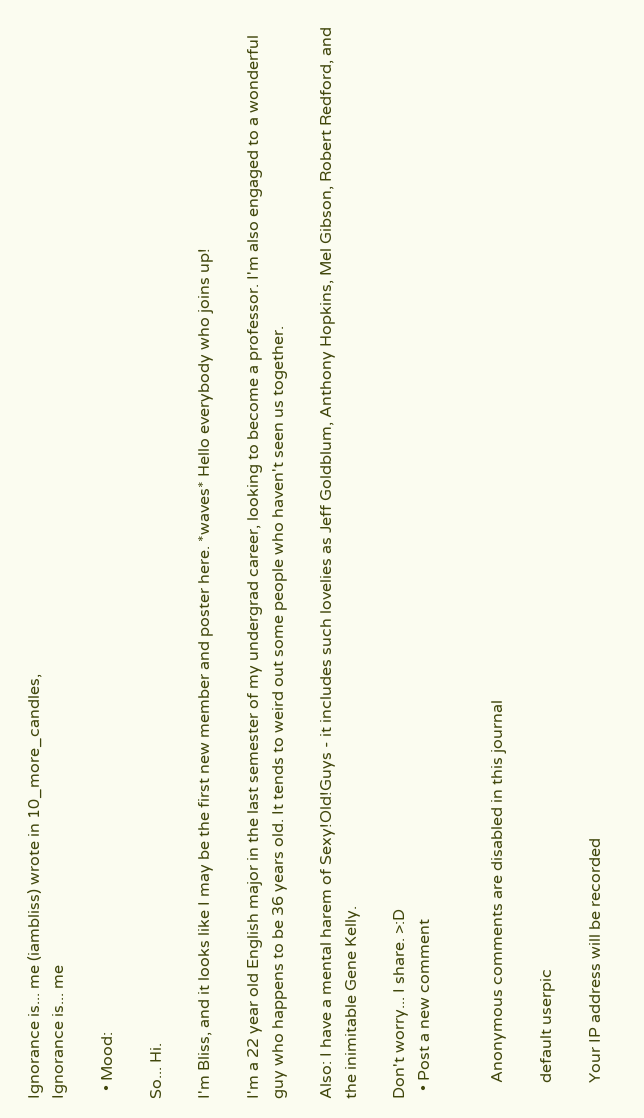Ignorance is... me (iambliss) wrote in 10_more_candles,
Ignorance is... me

  • Mood:

So... Hi.

I'm Bliss, and it looks like I may be the first new member and poster here. *waves* Hello everybody who joins up!

I'm a 22 year old English major in the last semester of my undergrad career, looking to become a professor. I'm also engaged to a wonderful guy who happens to be 36 years old. It tends to weird out some people who haven't seen us together.

Also: I have a mental harem of Sexy!Old!Guys - it includes such lovelies as Jeff Goldblum, Anthony Hopkins, Mel Gibson, Robert Redford, and the inimitable Gene Kelly.

Don't worry... I share. >:D
  • Post a new comment


    Anonymous comments are disabled in this journal

    default userpic

    Your IP address will be recorded